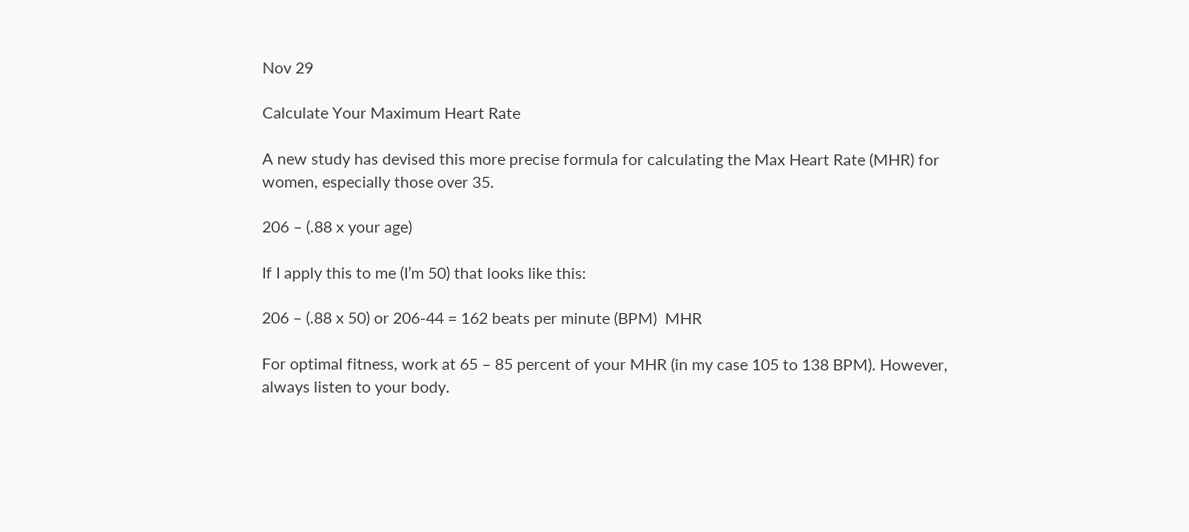Nov 29

Calculate Your Maximum Heart Rate

A new study has devised this more precise formula for calculating the Max Heart Rate (MHR) for women, especially those over 35.

206 – (.88 x your age)

If I apply this to me (I’m 50) that looks like this:

206 – (.88 x 50) or 206-44 = 162 beats per minute (BPM)  MHR

For optimal fitness, work at 65 – 85 percent of your MHR (in my case 105 to 138 BPM). However, always listen to your body.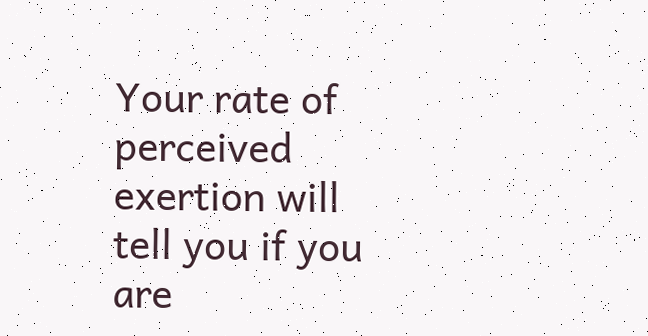Your rate of perceived exertion will tell you if you are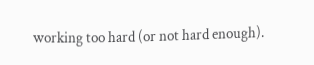working too hard (or not hard enough).